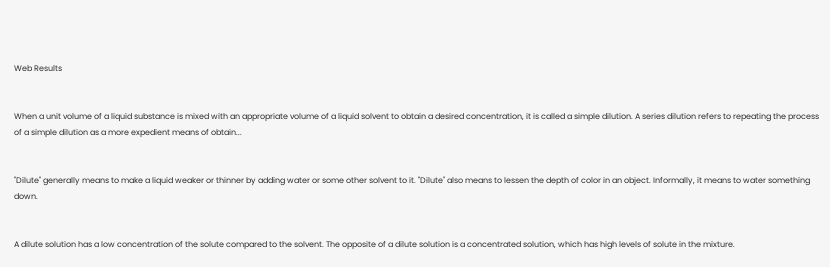Web Results


When a unit volume of a liquid substance is mixed with an appropriate volume of a liquid solvent to obtain a desired concentration, it is called a simple dilution. A series dilution refers to repeating the process of a simple dilution as a more expedient means of obtain...


"Dilute" generally means to make a liquid weaker or thinner by adding water or some other solvent to it. "Dilute" also means to lessen the depth of color in an object. Informally, it means to water something down.


A dilute solution has a low concentration of the solute compared to the solvent. The opposite of a dilute solution is a concentrated solution, which has high levels of solute in the mixture.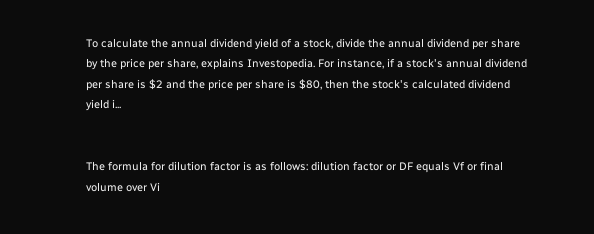To calculate the annual dividend yield of a stock, divide the annual dividend per share by the price per share, explains Investopedia. For instance, if a stock's annual dividend per share is $2 and the price per share is $80, then the stock's calculated dividend yield i...


The formula for dilution factor is as follows: dilution factor or DF equals Vf or final volume over Vi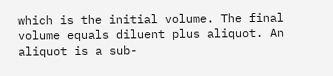which is the initial volume. The final volume equals diluent plus aliquot. An aliquot is a sub-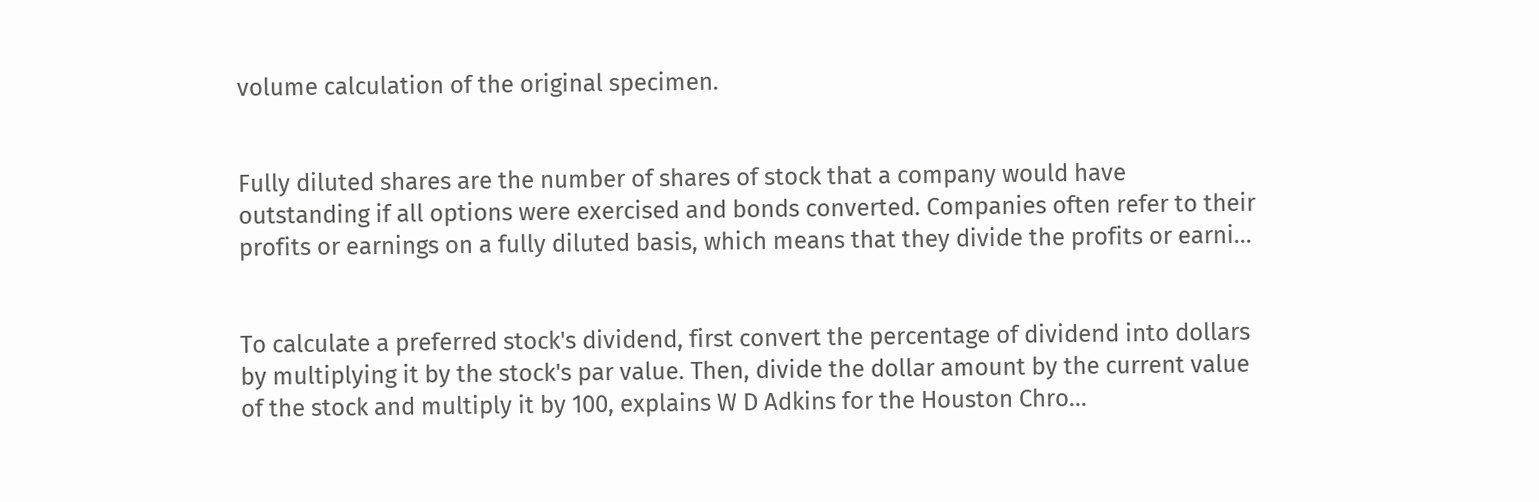volume calculation of the original specimen.


Fully diluted shares are the number of shares of stock that a company would have outstanding if all options were exercised and bonds converted. Companies often refer to their profits or earnings on a fully diluted basis, which means that they divide the profits or earni...


To calculate a preferred stock's dividend, first convert the percentage of dividend into dollars by multiplying it by the stock's par value. Then, divide the dollar amount by the current value of the stock and multiply it by 100, explains W D Adkins for the Houston Chro...